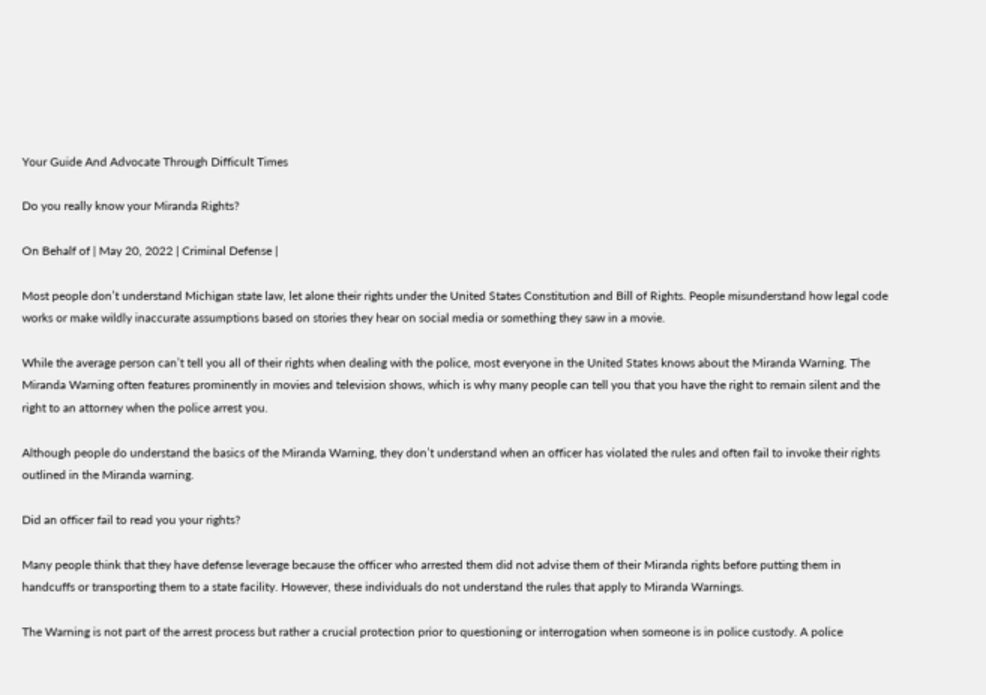Your Guide And Advocate Through Difficult Times

Do you really know your Miranda Rights?

On Behalf of | May 20, 2022 | Criminal Defense |

Most people don’t understand Michigan state law, let alone their rights under the United States Constitution and Bill of Rights. People misunderstand how legal code works or make wildly inaccurate assumptions based on stories they hear on social media or something they saw in a movie.

While the average person can’t tell you all of their rights when dealing with the police, most everyone in the United States knows about the Miranda Warning. The Miranda Warning often features prominently in movies and television shows, which is why many people can tell you that you have the right to remain silent and the right to an attorney when the police arrest you.

Although people do understand the basics of the Miranda Warning, they don’t understand when an officer has violated the rules and often fail to invoke their rights outlined in the Miranda warning.

Did an officer fail to read you your rights?

Many people think that they have defense leverage because the officer who arrested them did not advise them of their Miranda rights before putting them in handcuffs or transporting them to a state facility. However, these individuals do not understand the rules that apply to Miranda Warnings.

The Warning is not part of the arrest process but rather a crucial protection prior to questioning or interrogation when someone is in police custody. A police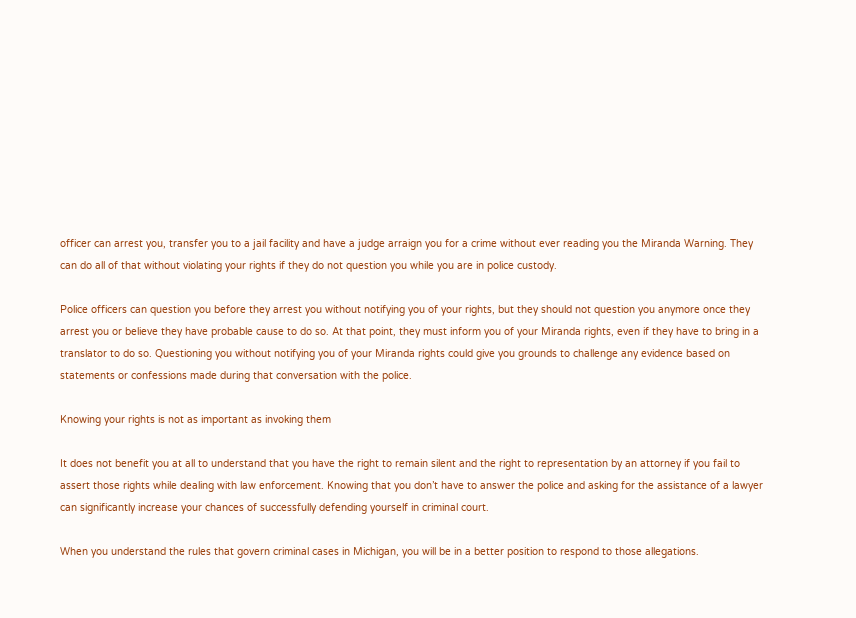officer can arrest you, transfer you to a jail facility and have a judge arraign you for a crime without ever reading you the Miranda Warning. They can do all of that without violating your rights if they do not question you while you are in police custody.

Police officers can question you before they arrest you without notifying you of your rights, but they should not question you anymore once they arrest you or believe they have probable cause to do so. At that point, they must inform you of your Miranda rights, even if they have to bring in a translator to do so. Questioning you without notifying you of your Miranda rights could give you grounds to challenge any evidence based on statements or confessions made during that conversation with the police.

Knowing your rights is not as important as invoking them

It does not benefit you at all to understand that you have the right to remain silent and the right to representation by an attorney if you fail to assert those rights while dealing with law enforcement. Knowing that you don’t have to answer the police and asking for the assistance of a lawyer can significantly increase your chances of successfully defending yourself in criminal court.

When you understand the rules that govern criminal cases in Michigan, you will be in a better position to respond to those allegations.